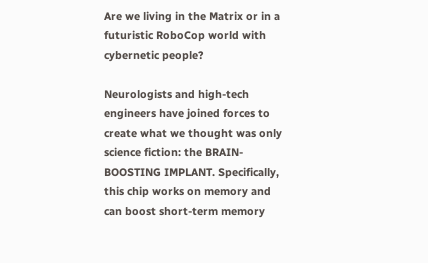Are we living in the Matrix or in a futuristic RoboCop world with cybernetic people?

Neurologists and high-tech engineers have joined forces to create what we thought was only science fiction: the BRAIN-BOOSTING IMPLANT. Specifically, this chip works on memory and can boost short-term memory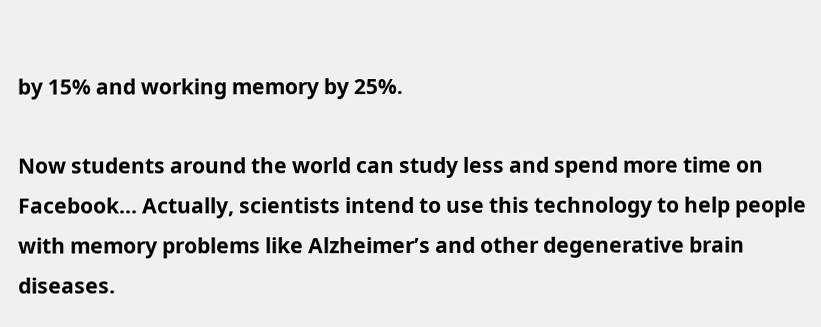by 15% and working memory by 25%.

Now students around the world can study less and spend more time on Facebook… Actually, scientists intend to use this technology to help people with memory problems like Alzheimer’s and other degenerative brain diseases.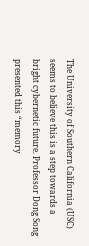The University of Southern California (USC) seems to believe this is a step towards a bright cybernetic future. Professor Dong Song presented this “memory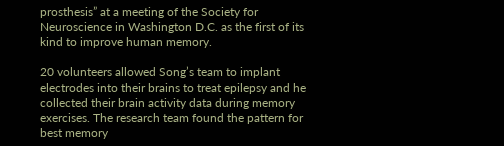prosthesis” at a meeting of the Society for Neuroscience in Washington D.C. as the first of its kind to improve human memory.

20 volunteers allowed Song’s team to implant electrodes into their brains to treat epilepsy and he collected their brain activity data during memory exercises. The research team found the pattern for best memory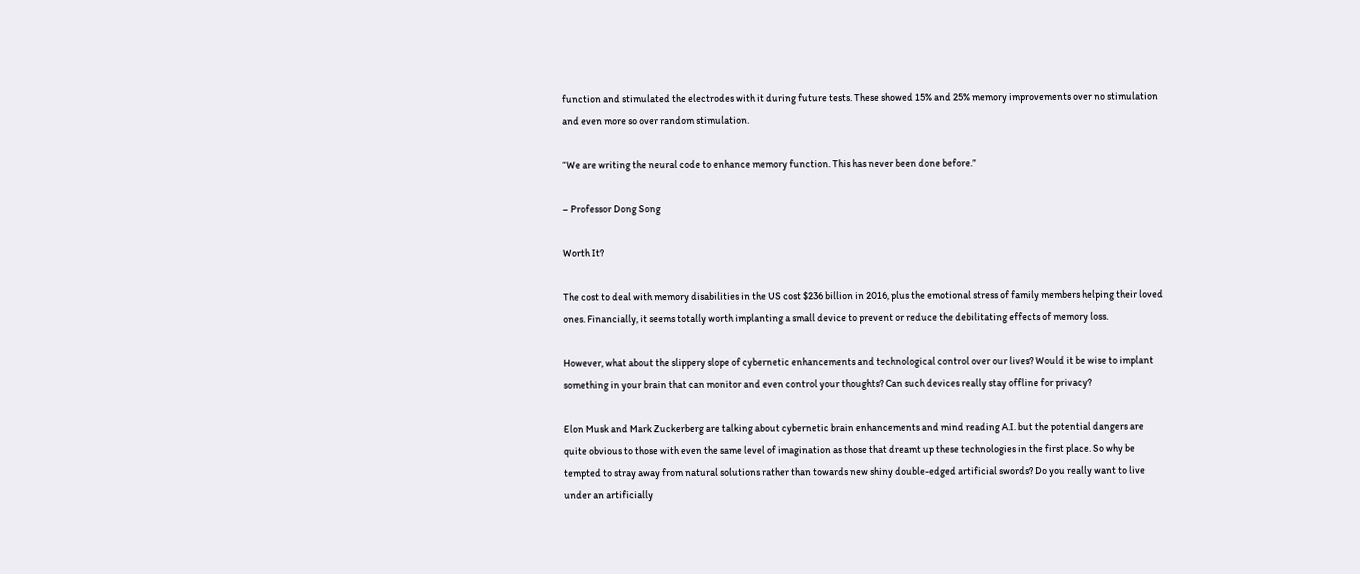function and stimulated the electrodes with it during future tests. These showed 15% and 25% memory improvements over no stimulation and even more so over random stimulation.

“We are writing the neural code to enhance memory function. This has never been done before.”

– Professor Dong Song

Worth It?

The cost to deal with memory disabilities in the US cost $236 billion in 2016, plus the emotional stress of family members helping their loved ones. Financially, it seems totally worth implanting a small device to prevent or reduce the debilitating effects of memory loss.

However, what about the slippery slope of cybernetic enhancements and technological control over our lives? Would it be wise to implant something in your brain that can monitor and even control your thoughts? Can such devices really stay offline for privacy?

Elon Musk and Mark Zuckerberg are talking about cybernetic brain enhancements and mind reading A.I. but the potential dangers are quite obvious to those with even the same level of imagination as those that dreamt up these technologies in the first place. So why be tempted to stray away from natural solutions rather than towards new shiny double-edged artificial swords? Do you really want to live under an artificially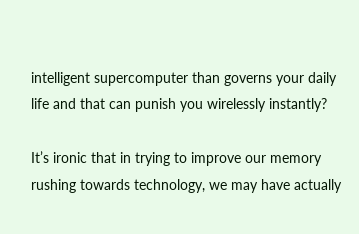intelligent supercomputer than governs your daily life and that can punish you wirelessly instantly?

It’s ironic that in trying to improve our memory rushing towards technology, we may have actually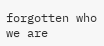forgotten who we are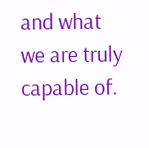and what we are truly capable of.